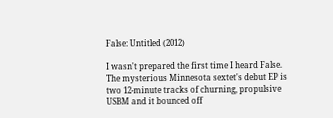False: Untitled (2012)

I wasn't prepared the first time I heard False.  The mysterious Minnesota sextet's debut EP is two 12-minute tracks of churning, propulsive USBM and it bounced off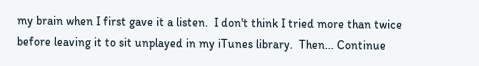my brain when I first gave it a listen.  I don't think I tried more than twice before leaving it to sit unplayed in my iTunes library.  Then... Continue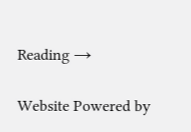Reading →

Website Powered by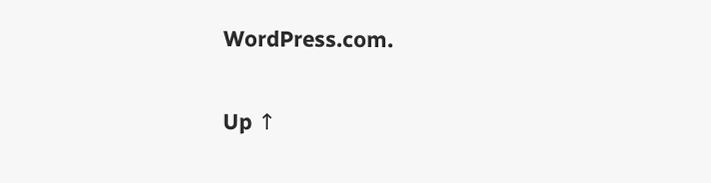WordPress.com.

Up ↑